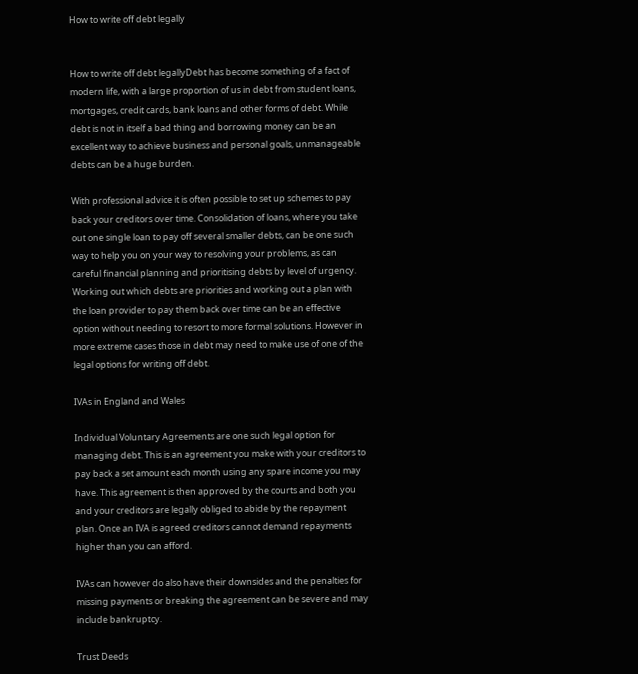How to write off debt legally


How to write off debt legallyDebt has become something of a fact of modern life, with a large proportion of us in debt from student loans, mortgages, credit cards, bank loans and other forms of debt. While debt is not in itself a bad thing and borrowing money can be an excellent way to achieve business and personal goals, unmanageable debts can be a huge burden.

With professional advice it is often possible to set up schemes to pay back your creditors over time. Consolidation of loans, where you take out one single loan to pay off several smaller debts, can be one such way to help you on your way to resolving your problems, as can careful financial planning and prioritising debts by level of urgency. Working out which debts are priorities and working out a plan with the loan provider to pay them back over time can be an effective option without needing to resort to more formal solutions. However in more extreme cases those in debt may need to make use of one of the legal options for writing off debt.

IVAs in England and Wales

Individual Voluntary Agreements are one such legal option for managing debt. This is an agreement you make with your creditors to pay back a set amount each month using any spare income you may have. This agreement is then approved by the courts and both you and your creditors are legally obliged to abide by the repayment plan. Once an IVA is agreed creditors cannot demand repayments higher than you can afford.

IVAs can however do also have their downsides and the penalties for missing payments or breaking the agreement can be severe and may include bankruptcy.

Trust Deeds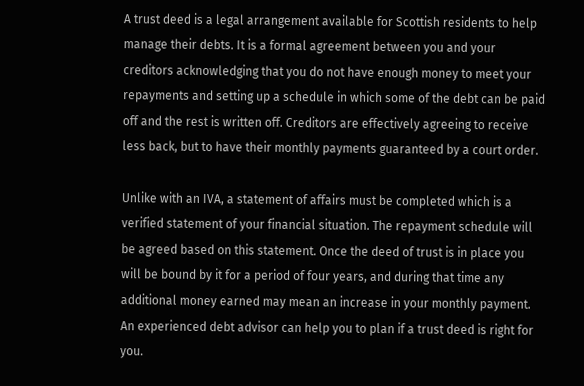A trust deed is a legal arrangement available for Scottish residents to help manage their debts. It is a formal agreement between you and your creditors acknowledging that you do not have enough money to meet your repayments and setting up a schedule in which some of the debt can be paid off and the rest is written off. Creditors are effectively agreeing to receive less back, but to have their monthly payments guaranteed by a court order.

Unlike with an IVA, a statement of affairs must be completed which is a verified statement of your financial situation. The repayment schedule will be agreed based on this statement. Once the deed of trust is in place you will be bound by it for a period of four years, and during that time any additional money earned may mean an increase in your monthly payment. An experienced debt advisor can help you to plan if a trust deed is right for you.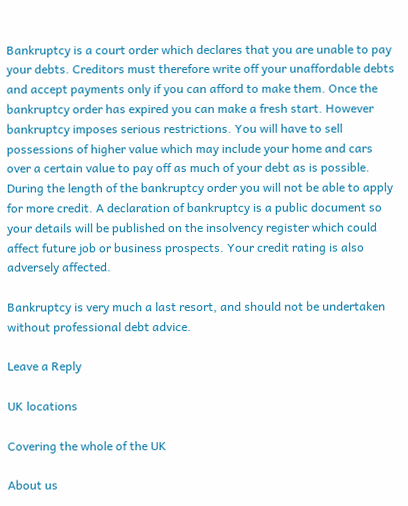Bankruptcy is a court order which declares that you are unable to pay your debts. Creditors must therefore write off your unaffordable debts and accept payments only if you can afford to make them. Once the bankruptcy order has expired you can make a fresh start. However bankruptcy imposes serious restrictions. You will have to sell possessions of higher value which may include your home and cars over a certain value to pay off as much of your debt as is possible. During the length of the bankruptcy order you will not be able to apply for more credit. A declaration of bankruptcy is a public document so your details will be published on the insolvency register which could affect future job or business prospects. Your credit rating is also adversely affected.

Bankruptcy is very much a last resort, and should not be undertaken without professional debt advice.

Leave a Reply

UK locations

Covering the whole of the UK

About us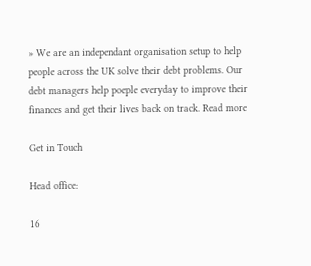» We are an independant organisation setup to help people across the UK solve their debt problems. Our debt managers help poeple everyday to improve their finances and get their lives back on track. Read more

Get in Touch

Head office:

16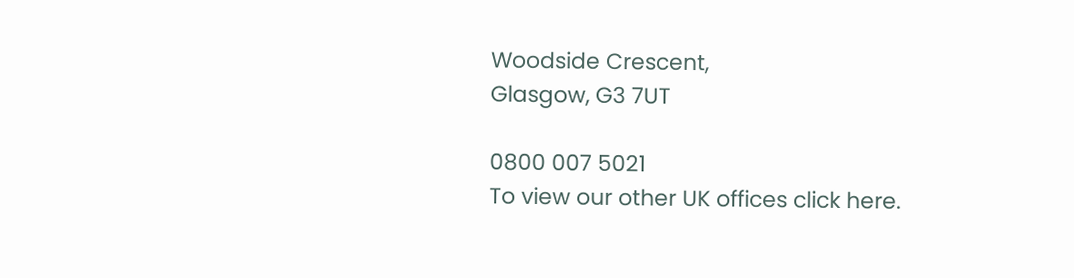Woodside Crescent,
Glasgow, G3 7UT

0800 007 5021
To view our other UK offices click here.